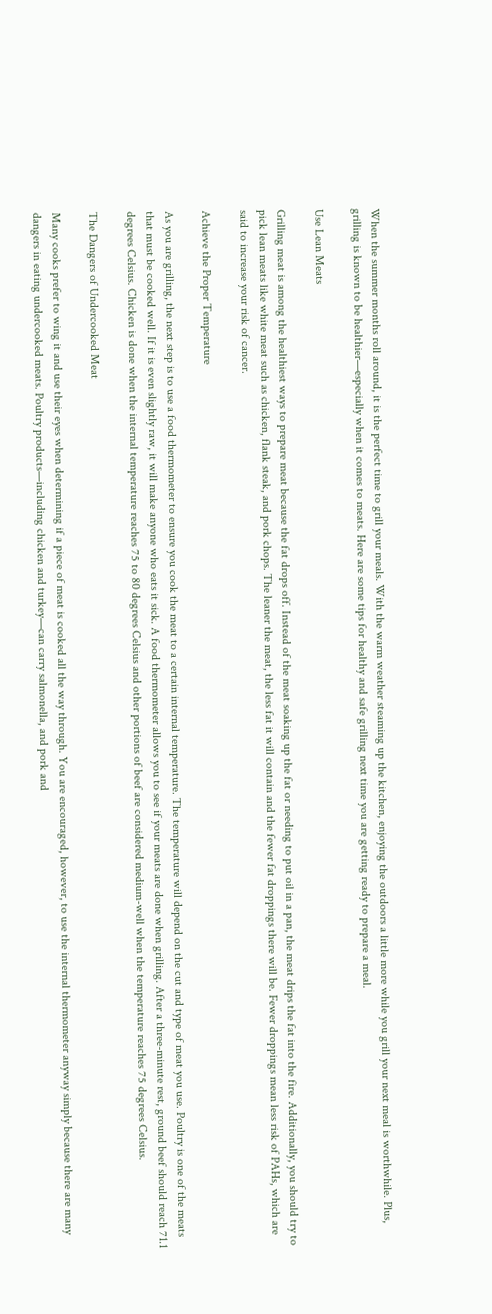When the summer months roll around, it is the perfect time to grill your meals. With the warm weather steaming up the kitchen, enjoying the outdoors a little more while you grill your next meal is worthwhile. Plus, grilling is known to be healthier—especially when it comes to meats. Here are some tips for healthy and safe grilling next time you are getting ready to prepare a meal.

Use Lean Meats

Grilling meat is among the healthiest ways to prepare meat because the fat drops off. Instead of the meat soaking up the fat or needing to put oil in a pan, the meat drips the fat into the fire. Additionally, you should try to pick lean meats like white meat such as chicken, flank steak, and pork chops. The leaner the meat, the less fat it will contain and the fewer fat droppings there will be. Fewer droppings mean less risk of PAHs, which are said to increase your risk of cancer.

Achieve the Proper Temperature

As you are grilling, the next step is to use a food thermometer to ensure you cook the meat to a certain internal temperature. The temperature will depend on the cut and type of meat you use. Poultry is one of the meats that must be cooked well. If it is even slightly raw, it will make anyone who eats it sick. A food thermometer allows you to see if your meats are done when grilling. After a three-minute rest, ground beef should reach 71.1 degrees Celsius. Chicken is done when the internal temperature reaches 75 to 80 degrees Celsius and other portions of beef are considered medium-well when the temperature reaches 75 degrees Celsius.

The Dangers of Undercooked Meat

Many cooks prefer to wing it and use their eyes when determining if a piece of meat is cooked all the way through. You are encouraged, however, to use the internal thermometer anyway simply because there are many dangers in eating undercooked meats. Poultry products—including chicken and turkey—can carry salmonella, and pork and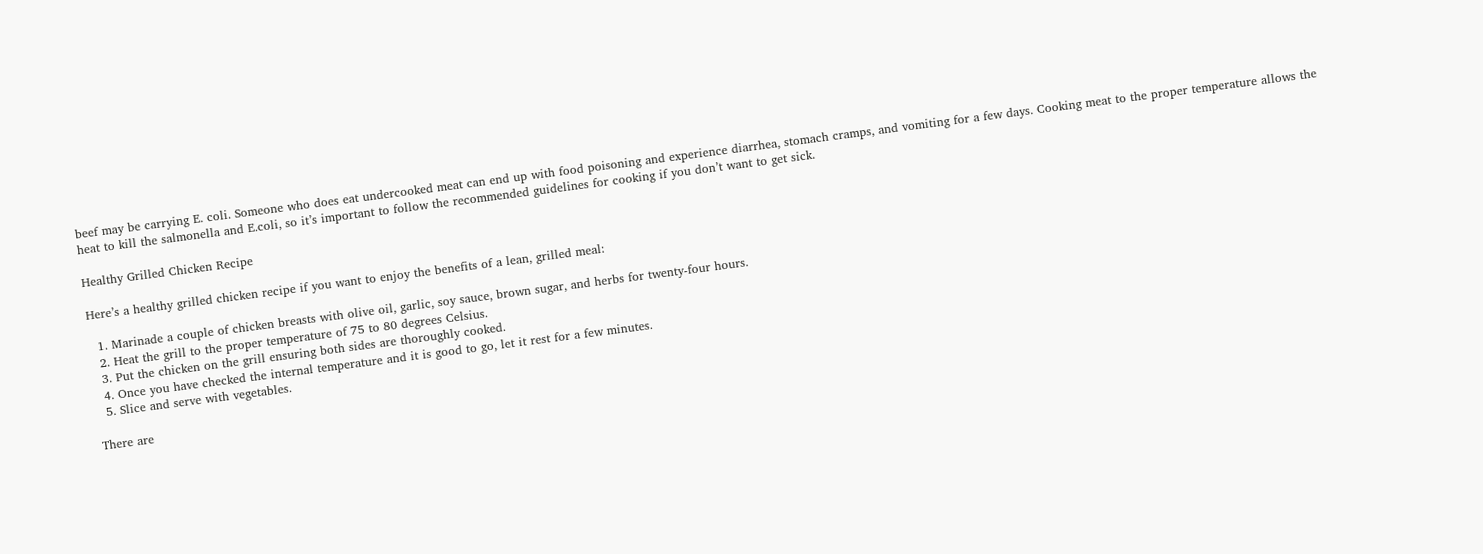beef may be carrying E. coli. Someone who does eat undercooked meat can end up with food poisoning and experience diarrhea, stomach cramps, and vomiting for a few days. Cooking meat to the proper temperature allows the heat to kill the salmonella and E.coli, so it’s important to follow the recommended guidelines for cooking if you don’t want to get sick.

Healthy Grilled Chicken Recipe

Here’s a healthy grilled chicken recipe if you want to enjoy the benefits of a lean, grilled meal:

  1. Marinade a couple of chicken breasts with olive oil, garlic, soy sauce, brown sugar, and herbs for twenty-four hours.
  2. Heat the grill to the proper temperature of 75 to 80 degrees Celsius.
  3. Put the chicken on the grill ensuring both sides are thoroughly cooked.
  4. Once you have checked the internal temperature and it is good to go, let it rest for a few minutes.
  5. Slice and serve with vegetables.

There are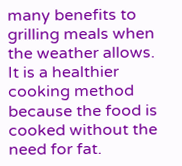many benefits to grilling meals when the weather allows. It is a healthier cooking method because the food is cooked without the need for fat.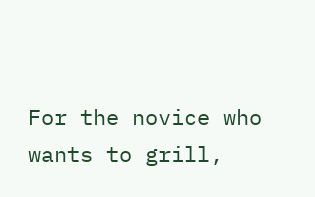For the novice who wants to grill,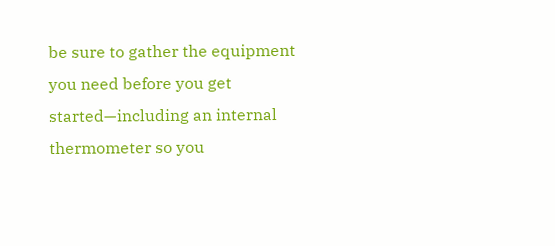be sure to gather the equipment you need before you get started—including an internal thermometer so you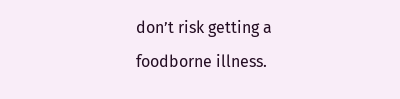don’t risk getting a foodborne illness.